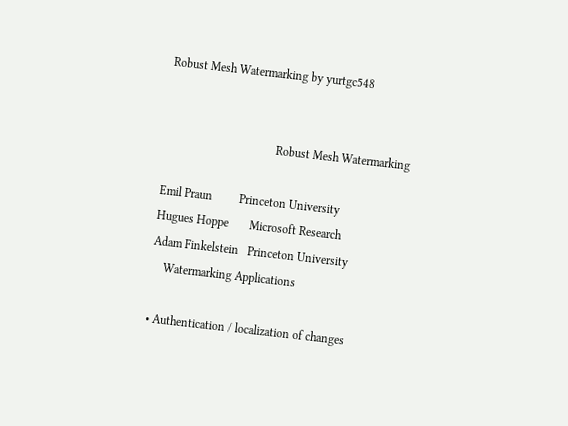Robust Mesh Watermarking by yurtgc548


                                     Robust Mesh Watermarking

Emil Praun         Princeton University
Hugues Hoppe       Microsoft Research
Adam Finkelstein   Princeton University
    Watermarking Applications

• Authentication / localization of changes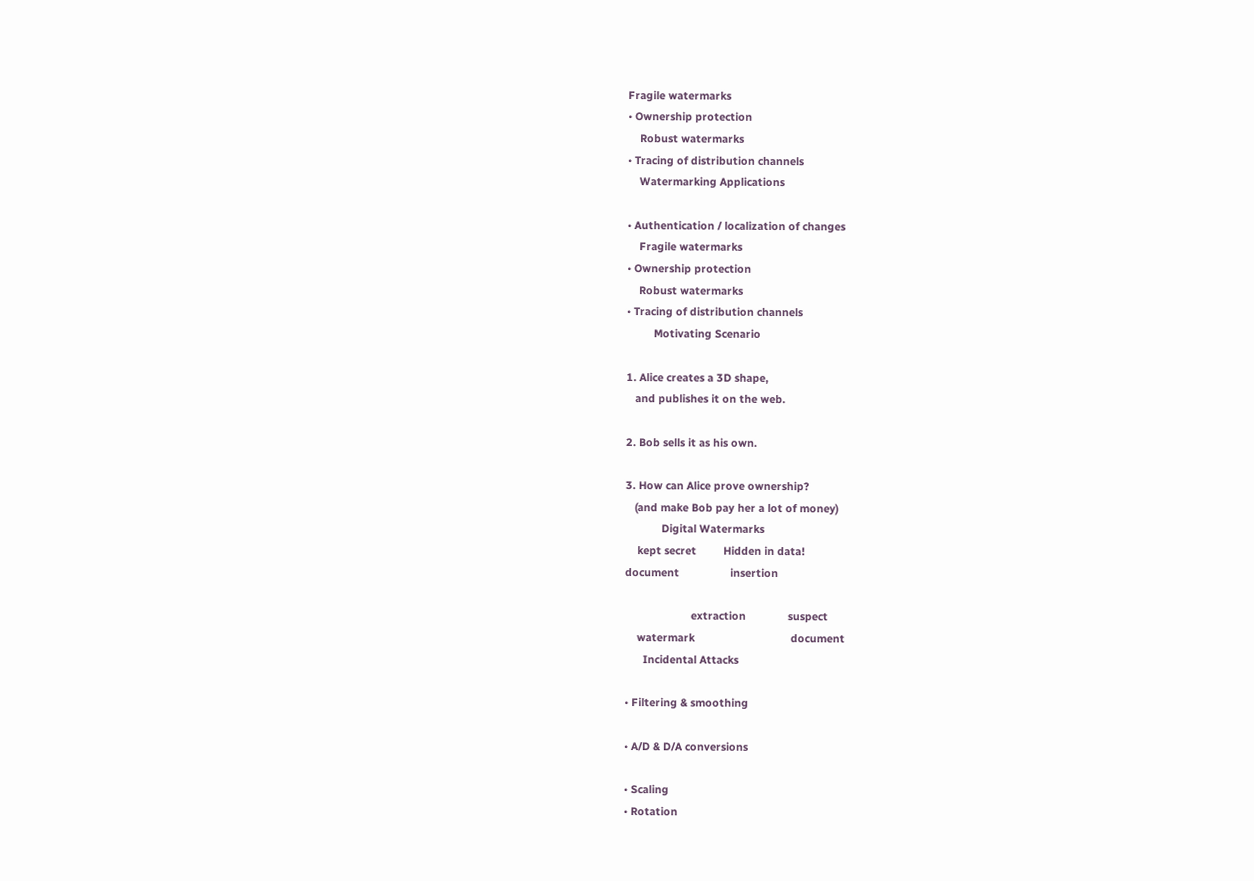Fragile watermarks
• Ownership protection
    Robust watermarks
• Tracing of distribution channels
    Watermarking Applications

• Authentication / localization of changes
    Fragile watermarks
• Ownership protection
    Robust watermarks
• Tracing of distribution channels
         Motivating Scenario

1. Alice creates a 3D shape,
   and publishes it on the web.

2. Bob sells it as his own.

3. How can Alice prove ownership?
   (and make Bob pay her a lot of money)
            Digital Watermarks
    kept secret         Hidden in data!
document                 insertion

                      extraction              suspect
    watermark                                document
      Incidental Attacks

• Filtering & smoothing

• A/D & D/A conversions

• Scaling
• Rotation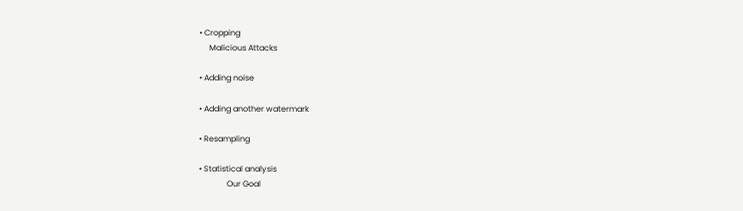• Cropping
     Malicious Attacks

• Adding noise

• Adding another watermark

• Resampling

• Statistical analysis
              Our Goal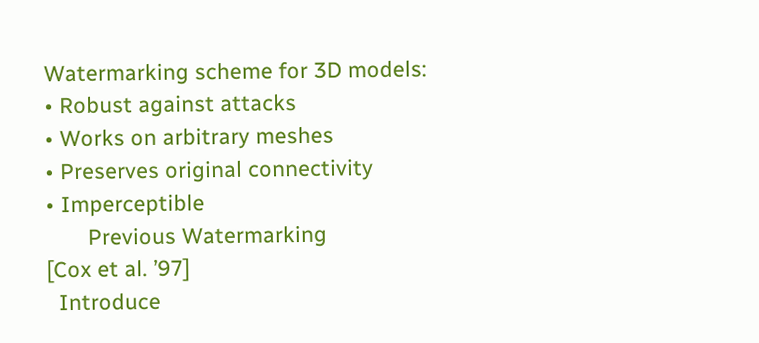Watermarking scheme for 3D models:
• Robust against attacks
• Works on arbitrary meshes
• Preserves original connectivity
• Imperceptible
       Previous Watermarking
[Cox et al. ’97]
  Introduce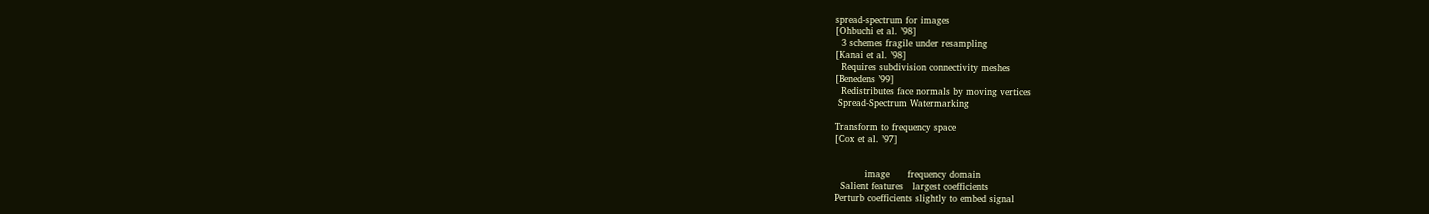spread-spectrum for images
[Ohbuchi et al. ’98]
  3 schemes fragile under resampling
[Kanai et al. ’98]
  Requires subdivision connectivity meshes
[Benedens ’99]
  Redistributes face normals by moving vertices
 Spread-Spectrum Watermarking

Transform to frequency space
[Cox et al. ’97]


          image      frequency domain
  Salient features   largest coefficients
Perturb coefficients slightly to embed signal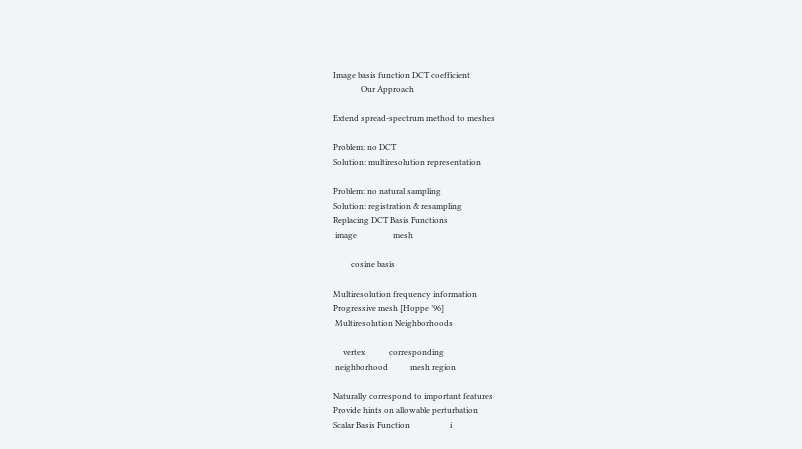Image basis function DCT coefficient
              Our Approach

Extend spread-spectrum method to meshes

Problem: no DCT
Solution: multiresolution representation

Problem: no natural sampling
Solution: registration & resampling
Replacing DCT Basis Functions
 image                  mesh

         cosine basis

Multiresolution frequency information
Progressive mesh [Hoppe ’96]
 Multiresolution Neighborhoods

     vertex            corresponding
 neighborhood           mesh region

Naturally correspond to important features
Provide hints on allowable perturbation
Scalar Basis Function                    i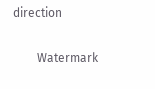direction


        Watermark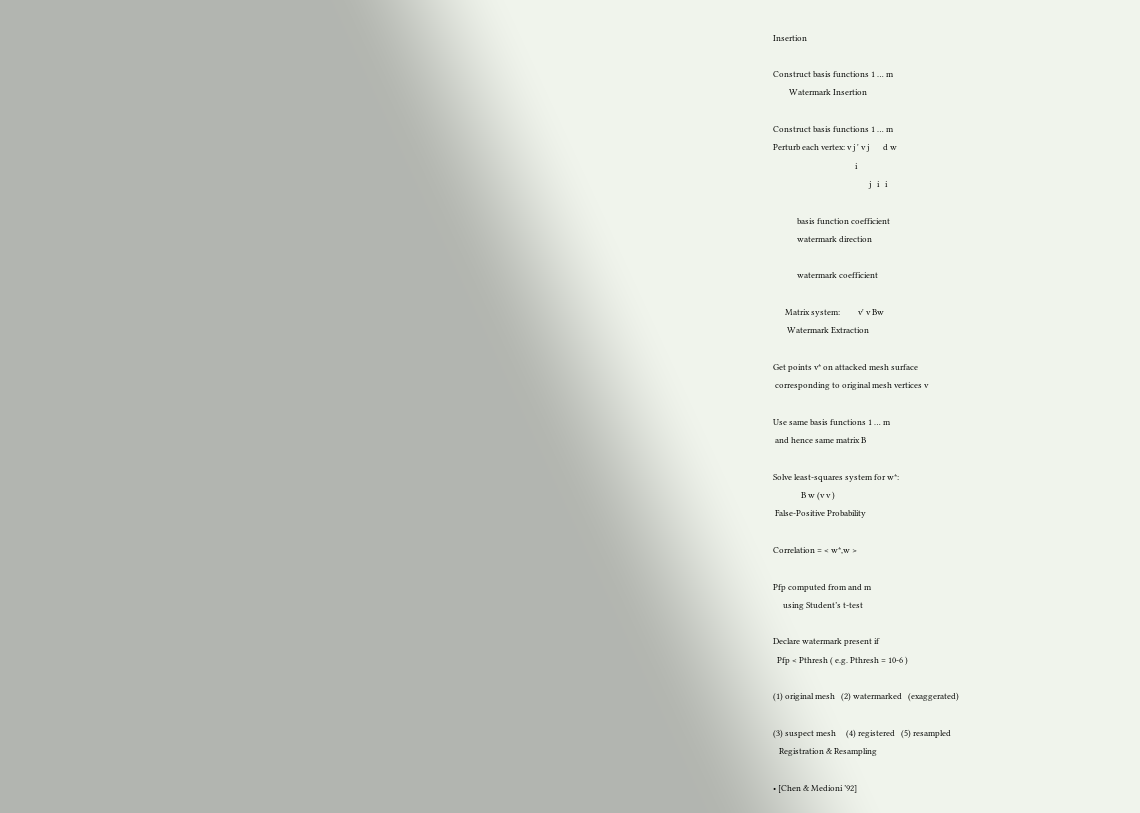Insertion

Construct basis functions 1 … m
        Watermark Insertion

Construct basis functions 1 … m
Perturb each vertex: v j ' v j       d w
                                         i
                                                j   i   i

            basis function coefficient
            watermark direction

            watermark coefficient

      Matrix system:         v' v Bw
       Watermark Extraction

Get points v* on attacked mesh surface
 corresponding to original mesh vertices v

Use same basis functions 1 … m
 and hence same matrix B

Solve least-squares system for w*:
              B w (v v )
 False-Positive Probability

Correlation = < w*,w >

Pfp computed from and m
     using Student’s t-test

Declare watermark present if
  Pfp < Pthresh ( e.g. Pthresh = 10-6 )

(1) original mesh   (2) watermarked   (exaggerated)

(3) suspect mesh     (4) registered   (5) resampled
   Registration & Resampling

• [Chen & Medioni ’92]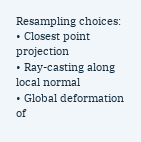Resampling choices:
• Closest point projection
• Ray-casting along local normal
• Global deformation of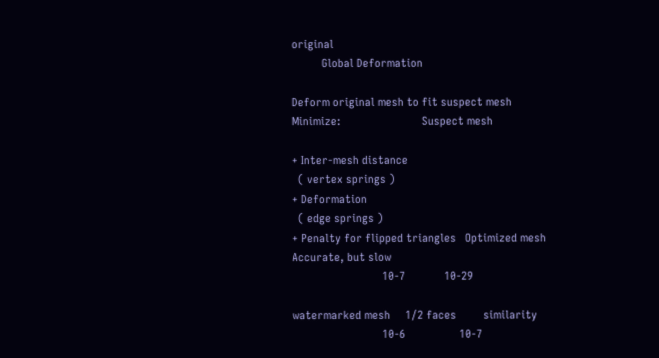original
          Global Deformation

Deform original mesh to fit suspect mesh
Minimize:                           Suspect mesh

+ Inter-mesh distance
  ( vertex springs )
+ Deformation
  ( edge springs )
+ Penalty for flipped triangles   Optimized mesh
Accurate, but slow
                              10-7             10-29

watermarked mesh     1/2 faces         similarity
                              10-6                  10-7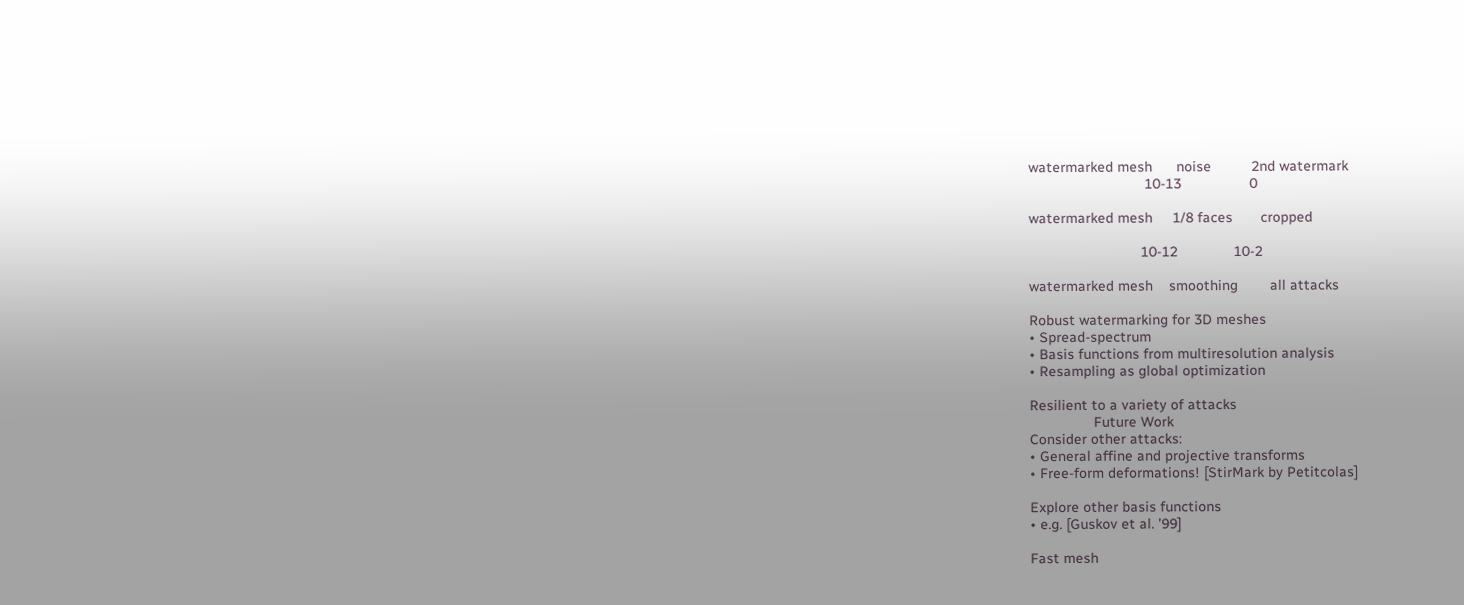watermarked mesh      noise          2nd watermark
                             10-13                 0

watermarked mesh     1/8 faces       cropped

                            10-12              10-2

watermarked mesh    smoothing        all attacks

Robust watermarking for 3D meshes
• Spread-spectrum
• Basis functions from multiresolution analysis
• Resampling as global optimization

Resilient to a variety of attacks
                Future Work
Consider other attacks:
• General affine and projective transforms
• Free-form deformations! [StirMark by Petitcolas]

Explore other basis functions
• e.g. [Guskov et al. ’99]

Fast mesh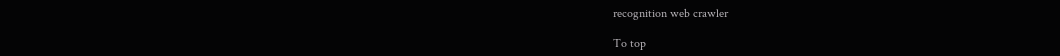recognition web crawler

To top